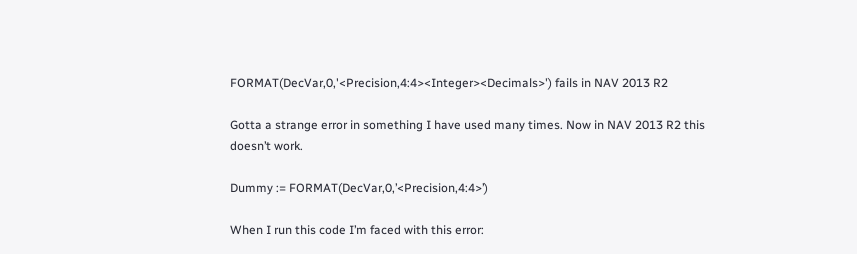FORMAT(DecVar,0,'<Precision,4:4><Integer><Decimals>') fails in NAV 2013 R2

Gotta a strange error in something I have used many times. Now in NAV 2013 R2 this doesn’t work.

Dummy := FORMAT(DecVar,0,’<Precision,4:4>’)

When I run this code I’m faced with this error: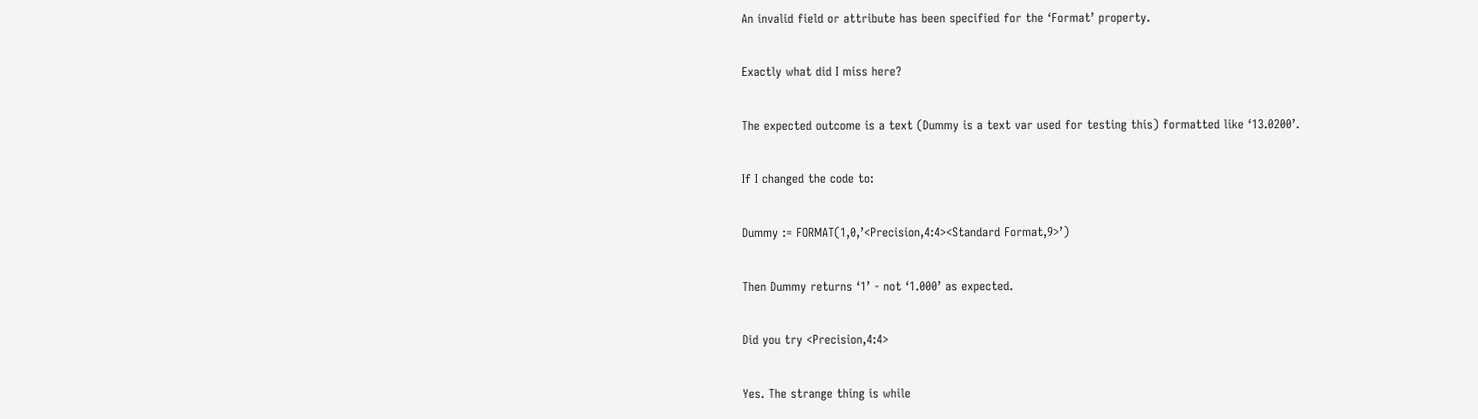An invalid field or attribute has been specified for the ‘Format’ property.

Exactly what did I miss here?

The expected outcome is a text (Dummy is a text var used for testing this) formatted like ‘13.0200’.

If I changed the code to:

Dummy := FORMAT(1,0,’<Precision,4:4><Standard Format,9>’)

Then Dummy returns ‘1’ - not ‘1.000’ as expected.

Did you try <Precision,4:4>

Yes. The strange thing is while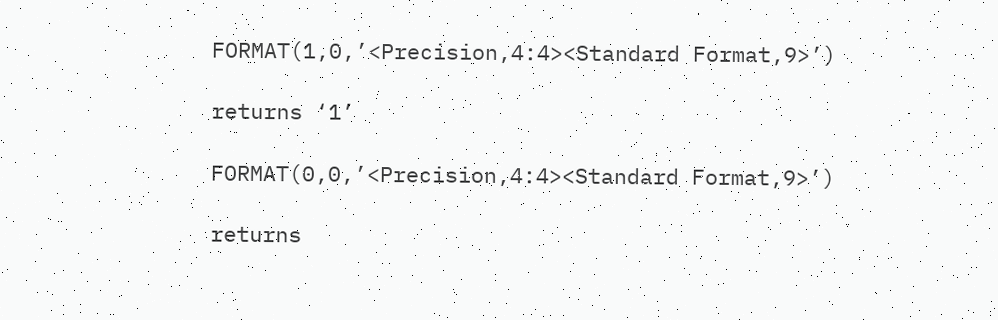FORMAT(1,0,’<Precision,4:4><Standard Format,9>’)

returns ‘1’

FORMAT(0,0,’<Precision,4:4><Standard Format,9>’)

returns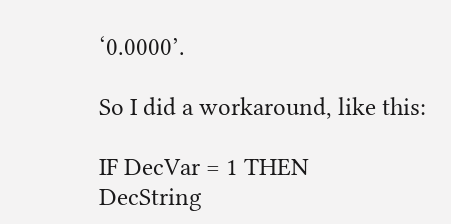‘0.0000’.

So I did a workaround, like this:

IF DecVar = 1 THEN
DecString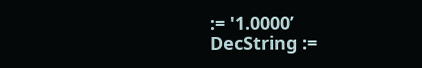:= '1.0000’
DecString :=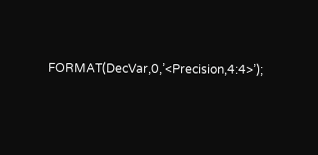FORMAT(DecVar,0,’<Precision,4:4>’);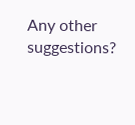Any other suggestions?